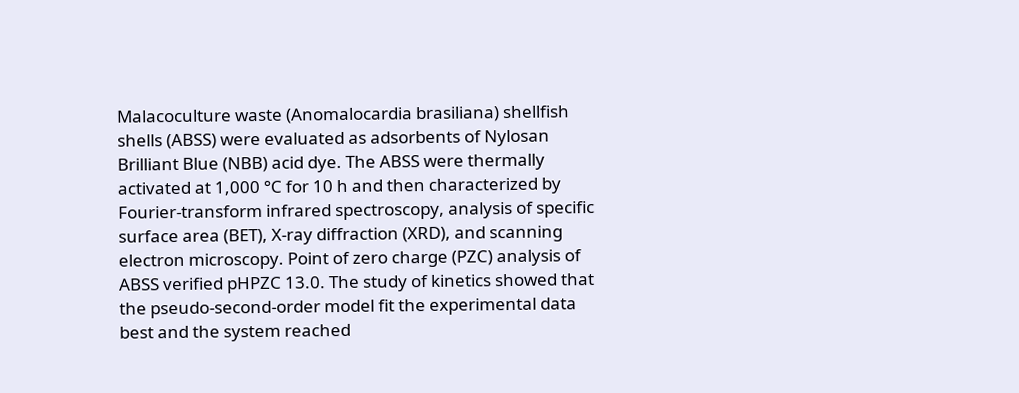Malacoculture waste (Anomalocardia brasiliana) shellfish shells (ABSS) were evaluated as adsorbents of Nylosan Brilliant Blue (NBB) acid dye. The ABSS were thermally activated at 1,000 °C for 10 h and then characterized by Fourier-transform infrared spectroscopy, analysis of specific surface area (BET), X-ray diffraction (XRD), and scanning electron microscopy. Point of zero charge (PZC) analysis of ABSS verified pHPZC 13.0. The study of kinetics showed that the pseudo-second-order model fit the experimental data best and the system reached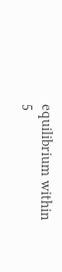equilibrium within 5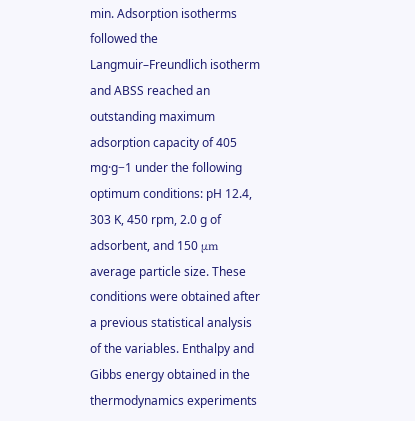min. Adsorption isotherms followed the Langmuir–Freundlich isotherm and ABSS reached an outstanding maximum adsorption capacity of 405 mg·g−1 under the following optimum conditions: pH 12.4, 303 K, 450 rpm, 2.0 g of adsorbent, and 150 μm average particle size. These conditions were obtained after a previous statistical analysis of the variables. Enthalpy and Gibbs energy obtained in the thermodynamics experiments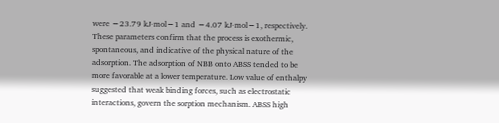were −23.79 kJ·mol−1 and −4.07 kJ·mol−1, respectively. These parameters confirm that the process is exothermic, spontaneous, and indicative of the physical nature of the adsorption. The adsorption of NBB onto ABSS tended to be more favorable at a lower temperature. Low value of enthalpy suggested that weak binding forces, such as electrostatic interactions, govern the sorption mechanism. ABSS high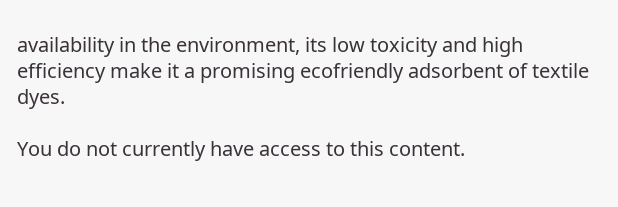availability in the environment, its low toxicity and high efficiency make it a promising ecofriendly adsorbent of textile dyes.

You do not currently have access to this content.